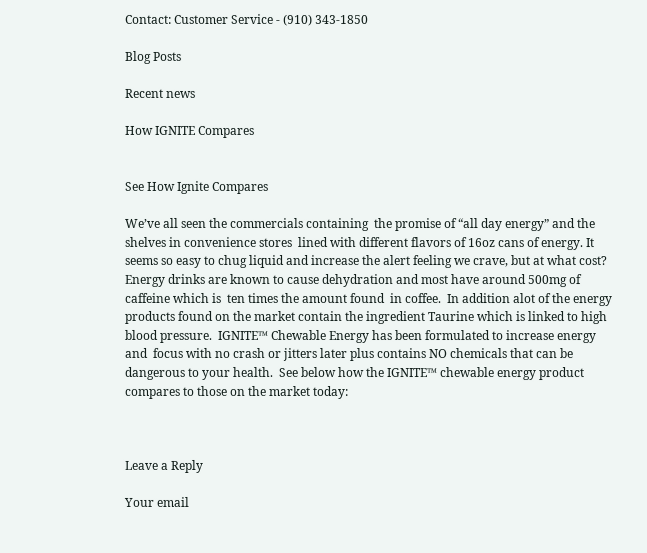Contact: Customer Service - (910) 343-1850

Blog Posts

Recent news

How IGNITE Compares


See How Ignite Compares

We’ve all seen the commercials containing  the promise of “all day energy” and the shelves in convenience stores  lined with different flavors of 16oz cans of energy. It seems so easy to chug liquid and increase the alert feeling we crave, but at what cost? Energy drinks are known to cause dehydration and most have around 500mg of caffeine which is  ten times the amount found  in coffee.  In addition alot of the energy products found on the market contain the ingredient Taurine which is linked to high blood pressure.  IGNITE™ Chewable Energy has been formulated to increase energy and  focus with no crash or jitters later plus contains NO chemicals that can be dangerous to your health.  See below how the IGNITE™ chewable energy product compares to those on the market today:



Leave a Reply

Your email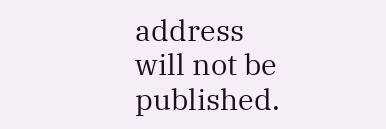address will not be published.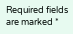Required fields are marked *